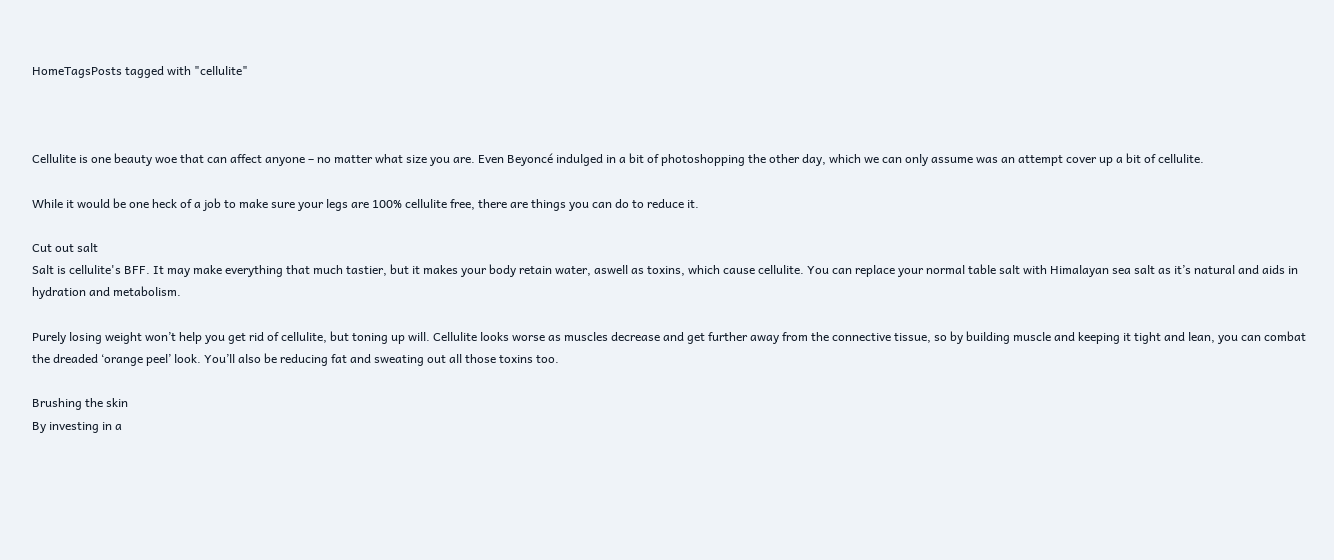HomeTagsPosts tagged with "cellulite"



Cellulite is one beauty woe that can affect anyone – no matter what size you are. Even Beyoncé indulged in a bit of photoshopping the other day, which we can only assume was an attempt cover up a bit of cellulite.

While it would be one heck of a job to make sure your legs are 100% cellulite free, there are things you can do to reduce it.

Cut out salt
Salt is cellulite's BFF. It may make everything that much tastier, but it makes your body retain water, aswell as toxins, which cause cellulite. You can replace your normal table salt with Himalayan sea salt as it’s natural and aids in hydration and metabolism.

Purely losing weight won’t help you get rid of cellulite, but toning up will. Cellulite looks worse as muscles decrease and get further away from the connective tissue, so by building muscle and keeping it tight and lean, you can combat the dreaded ‘orange peel’ look. You’ll also be reducing fat and sweating out all those toxins too.

Brushing the skin
By investing in a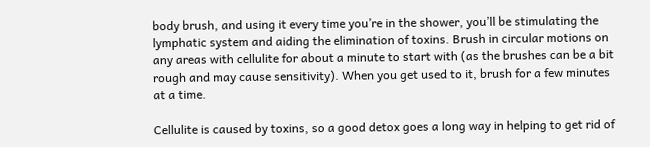body brush, and using it every time you’re in the shower, you’ll be stimulating the lymphatic system and aiding the elimination of toxins. Brush in circular motions on any areas with cellulite for about a minute to start with (as the brushes can be a bit rough and may cause sensitivity). When you get used to it, brush for a few minutes at a time.

Cellulite is caused by toxins, so a good detox goes a long way in helping to get rid of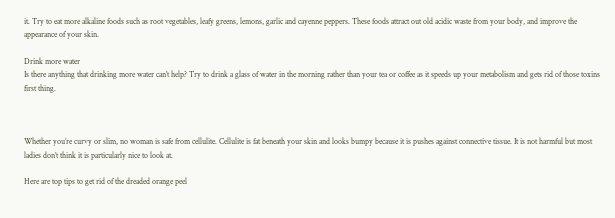it. Try to eat more alkaline foods such as root vegetables, leafy greens, lemons, garlic and cayenne peppers. These foods attract out old acidic waste from your body, and improve the appearance of your skin.

Drink more water
Is there anything that drinking more water can’t help? Try to drink a glass of water in the morning rather than your tea or coffee as it speeds up your metabolism and gets rid of those toxins first thing.



Whether you’re curvy or slim, no woman is safe from cellulite. Cellulite is fat beneath your skin and looks bumpy because it is pushes against connective tissue. It is not harmful but most ladies don’t think it is particularly nice to look at.

Here are top tips to get rid of the dreaded orange peel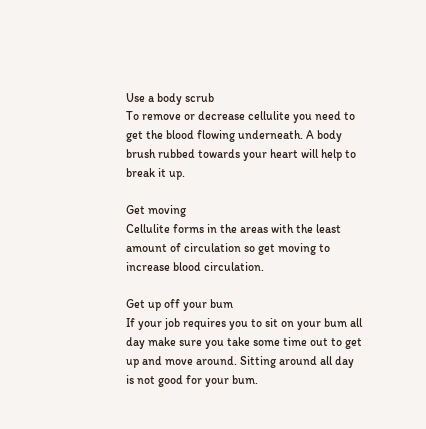Use a body scrub
To remove or decrease cellulite you need to get the blood flowing underneath. A body brush rubbed towards your heart will help to break it up.

Get moving
Cellulite forms in the areas with the least amount of circulation so get moving to increase blood circulation.

Get up off your bum
If your job requires you to sit on your bum all day make sure you take some time out to get up and move around. Sitting around all day is not good for your bum.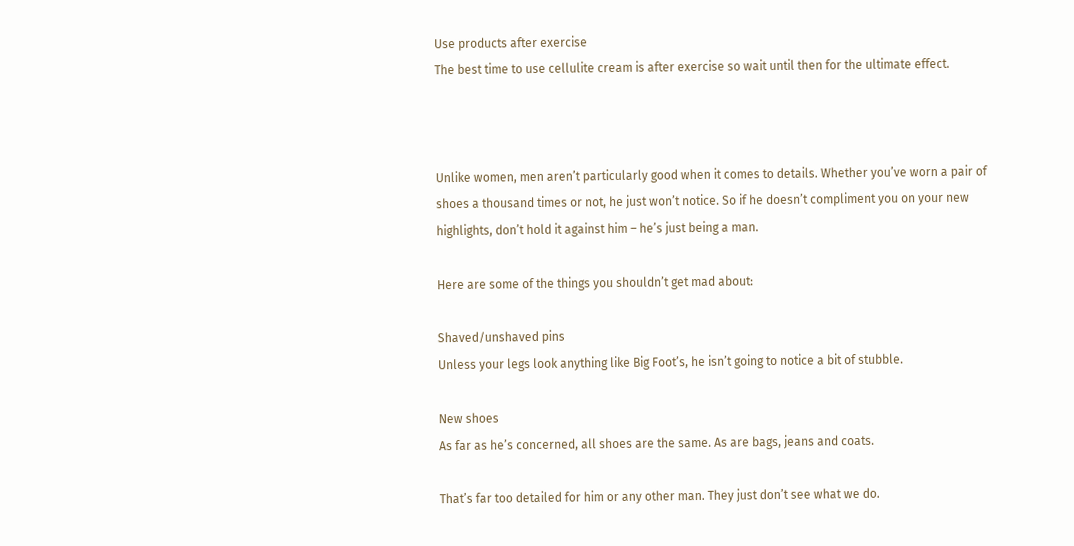Use products after exercise
The best time to use cellulite cream is after exercise so wait until then for the ultimate effect.



Unlike women, men aren’t particularly good when it comes to details. Whether you’ve worn a pair of shoes a thousand times or not, he just won’t notice. So if he doesn’t compliment you on your new highlights, don’t hold it against him – he’s just being a man.

Here are some of the things you shouldn’t get mad about:

Shaved/unshaved pins
Unless your legs look anything like Big Foot’s, he isn’t going to notice a bit of stubble.

New shoes
As far as he’s concerned, all shoes are the same. As are bags, jeans and coats.

That’s far too detailed for him or any other man. They just don’t see what we do.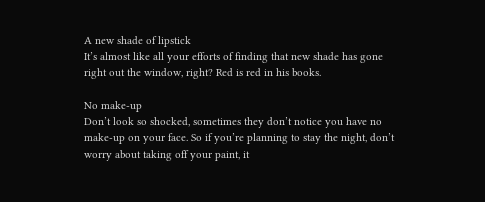A new shade of lipstick
It’s almost like all your efforts of finding that new shade has gone right out the window, right? Red is red in his books.

No make-up
Don’t look so shocked, sometimes they don’t notice you have no make-up on your face. So if you’re planning to stay the night, don’t worry about taking off your paint, it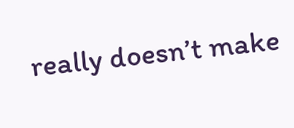really doesn’t make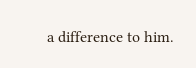a difference to him.